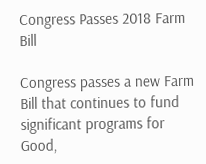Congress Passes 2018 Farm Bill

Congress passes a new Farm Bill that continues to fund significant programs for Good,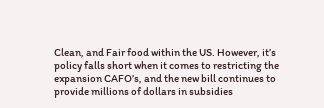Clean, and Fair food within the US. However, it’s policy falls short when it comes to restricting the expansion CAFO’s, and the new bill continues to provide millions of dollars in subsidies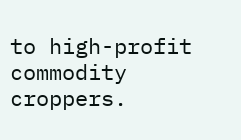to high-profit commodity croppers.